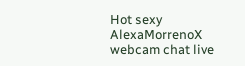Hot sexy AlexaMorrenoX webcam chat live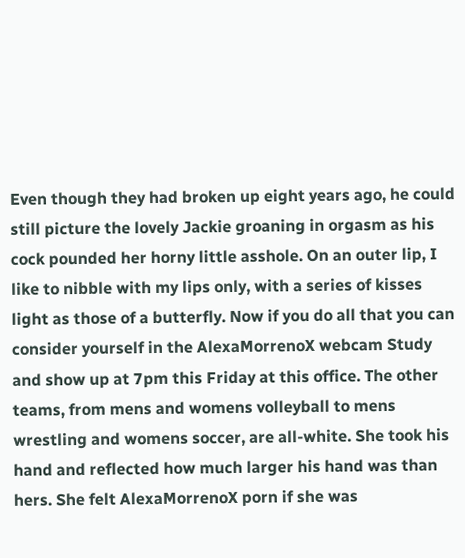Even though they had broken up eight years ago, he could still picture the lovely Jackie groaning in orgasm as his cock pounded her horny little asshole. On an outer lip, I like to nibble with my lips only, with a series of kisses light as those of a butterfly. Now if you do all that you can consider yourself in the AlexaMorrenoX webcam Study and show up at 7pm this Friday at this office. The other teams, from mens and womens volleyball to mens wrestling and womens soccer, are all-white. She took his hand and reflected how much larger his hand was than hers. She felt AlexaMorrenoX porn if she was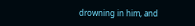drowning in him, and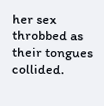her sex throbbed as their tongues collided.